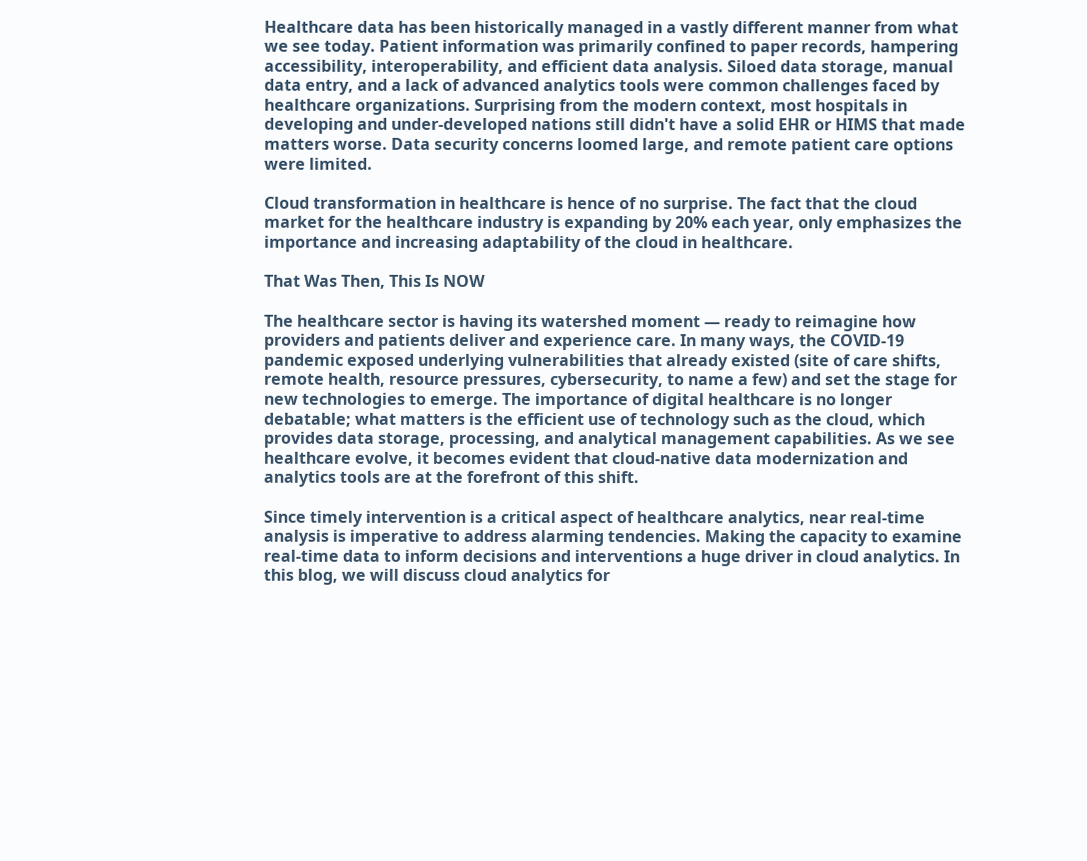Healthcare data has been historically managed in a vastly different manner from what we see today. Patient information was primarily confined to paper records, hampering accessibility, interoperability, and efficient data analysis. Siloed data storage, manual data entry, and a lack of advanced analytics tools were common challenges faced by healthcare organizations. Surprising from the modern context, most hospitals in developing and under-developed nations still didn't have a solid EHR or HIMS that made matters worse. Data security concerns loomed large, and remote patient care options were limited.

Cloud transformation in healthcare is hence of no surprise. The fact that the cloud market for the healthcare industry is expanding by 20% each year, only emphasizes the importance and increasing adaptability of the cloud in healthcare.

That Was Then, This Is NOW

The healthcare sector is having its watershed moment — ready to reimagine how providers and patients deliver and experience care. In many ways, the COVID-19 pandemic exposed underlying vulnerabilities that already existed (site of care shifts, remote health, resource pressures, cybersecurity, to name a few) and set the stage for new technologies to emerge. The importance of digital healthcare is no longer debatable; what matters is the efficient use of technology such as the cloud, which provides data storage, processing, and analytical management capabilities. As we see healthcare evolve, it becomes evident that cloud-native data modernization and analytics tools are at the forefront of this shift.

Since timely intervention is a critical aspect of healthcare analytics, near real-time analysis is imperative to address alarming tendencies. Making the capacity to examine real-time data to inform decisions and interventions a huge driver in cloud analytics. In this blog, we will discuss cloud analytics for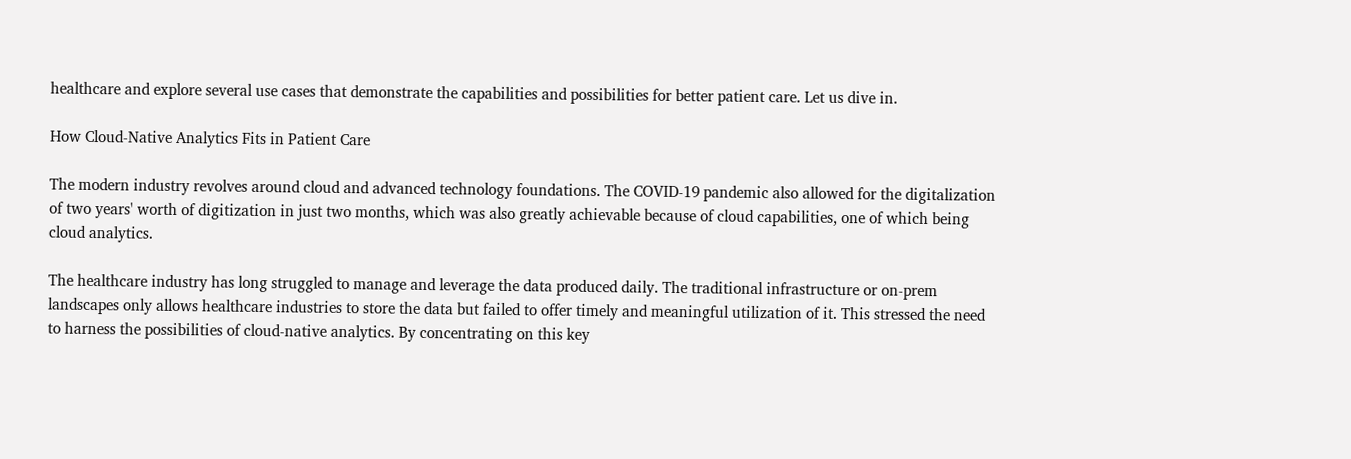healthcare and explore several use cases that demonstrate the capabilities and possibilities for better patient care. Let us dive in.

How Cloud-Native Analytics Fits in Patient Care

The modern industry revolves around cloud and advanced technology foundations. The COVID-19 pandemic also allowed for the digitalization of two years' worth of digitization in just two months, which was also greatly achievable because of cloud capabilities, one of which being cloud analytics.

The healthcare industry has long struggled to manage and leverage the data produced daily. The traditional infrastructure or on-prem landscapes only allows healthcare industries to store the data but failed to offer timely and meaningful utilization of it. This stressed the need to harness the possibilities of cloud-native analytics. By concentrating on this key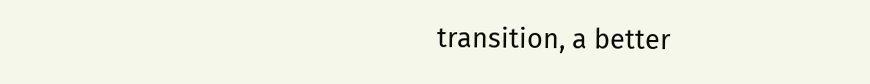transition, a better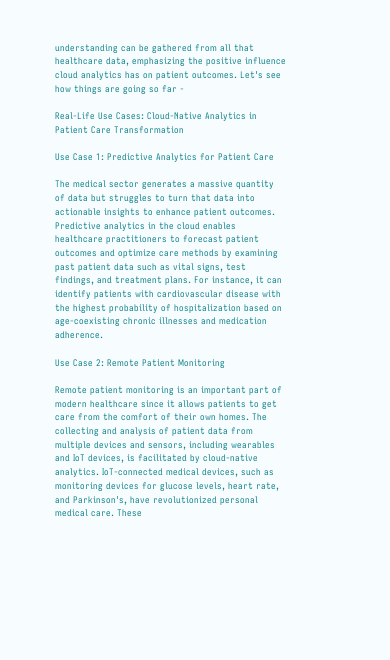understanding can be gathered from all that healthcare data, emphasizing the positive influence cloud analytics has on patient outcomes. Let's see how things are going so far -

Real-Life Use Cases: Cloud-Native Analytics in Patient Care Transformation

Use Case 1: Predictive Analytics for Patient Care

The medical sector generates a massive quantity of data but struggles to turn that data into actionable insights to enhance patient outcomes. Predictive analytics in the cloud enables healthcare practitioners to forecast patient outcomes and optimize care methods by examining past patient data such as vital signs, test findings, and treatment plans. For instance, it can identify patients with cardiovascular disease with the highest probability of hospitalization based on age-coexisting chronic illnesses and medication adherence.

Use Case 2: Remote Patient Monitoring

Remote patient monitoring is an important part of modern healthcare since it allows patients to get care from the comfort of their own homes. The collecting and analysis of patient data from multiple devices and sensors, including wearables and IoT devices, is facilitated by cloud-native analytics. IoT-connected medical devices, such as monitoring devices for glucose levels, heart rate, and Parkinson's, have revolutionized personal medical care. These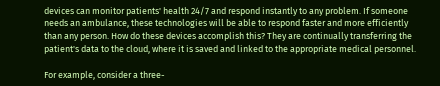devices can monitor patients' health 24/7 and respond instantly to any problem. If someone needs an ambulance, these technologies will be able to respond faster and more efficiently than any person. How do these devices accomplish this? They are continually transferring the patient's data to the cloud, where it is saved and linked to the appropriate medical personnel.

For example, consider a three-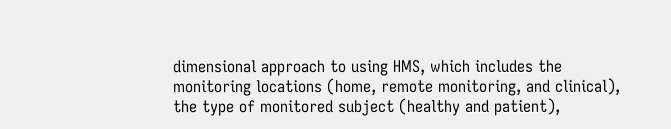dimensional approach to using HMS, which includes the monitoring locations (home, remote monitoring, and clinical), the type of monitored subject (healthy and patient),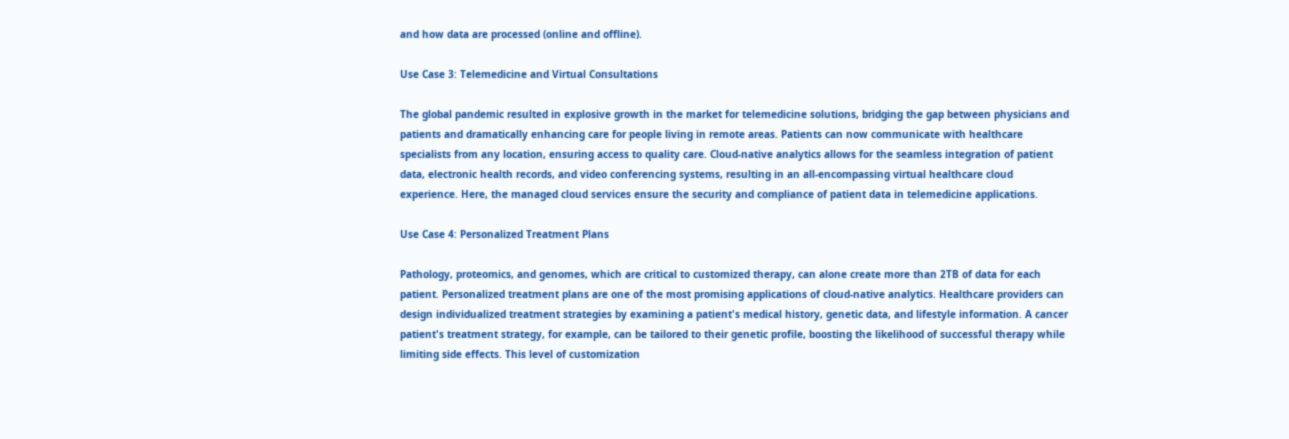and how data are processed (online and offline).

Use Case 3: Telemedicine and Virtual Consultations

The global pandemic resulted in explosive growth in the market for telemedicine solutions, bridging the gap between physicians and patients and dramatically enhancing care for people living in remote areas. Patients can now communicate with healthcare specialists from any location, ensuring access to quality care. Cloud-native analytics allows for the seamless integration of patient data, electronic health records, and video conferencing systems, resulting in an all-encompassing virtual healthcare cloud experience. Here, the managed cloud services ensure the security and compliance of patient data in telemedicine applications.

Use Case 4: Personalized Treatment Plans

Pathology, proteomics, and genomes, which are critical to customized therapy, can alone create more than 2TB of data for each patient. Personalized treatment plans are one of the most promising applications of cloud-native analytics. Healthcare providers can design individualized treatment strategies by examining a patient's medical history, genetic data, and lifestyle information. A cancer patient's treatment strategy, for example, can be tailored to their genetic profile, boosting the likelihood of successful therapy while limiting side effects. This level of customization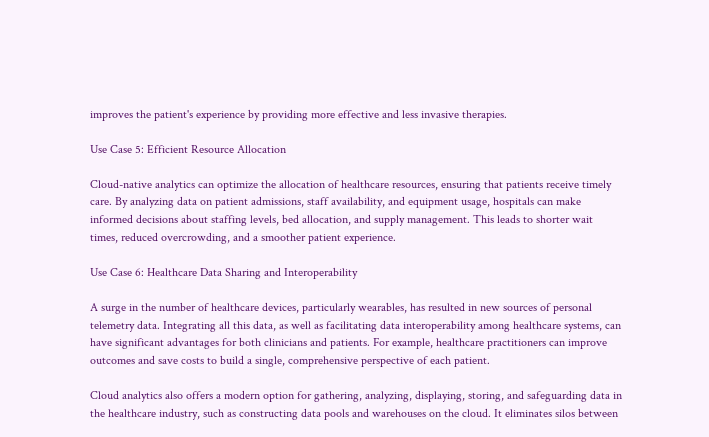improves the patient's experience by providing more effective and less invasive therapies.

Use Case 5: Efficient Resource Allocation

Cloud-native analytics can optimize the allocation of healthcare resources, ensuring that patients receive timely care. By analyzing data on patient admissions, staff availability, and equipment usage, hospitals can make informed decisions about staffing levels, bed allocation, and supply management. This leads to shorter wait times, reduced overcrowding, and a smoother patient experience.

Use Case 6: Healthcare Data Sharing and Interoperability

A surge in the number of healthcare devices, particularly wearables, has resulted in new sources of personal telemetry data. Integrating all this data, as well as facilitating data interoperability among healthcare systems, can have significant advantages for both clinicians and patients. For example, healthcare practitioners can improve outcomes and save costs to build a single, comprehensive perspective of each patient.

Cloud analytics also offers a modern option for gathering, analyzing, displaying, storing, and safeguarding data in the healthcare industry, such as constructing data pools and warehouses on the cloud. It eliminates silos between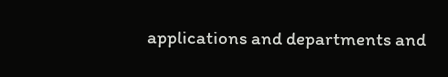applications and departments and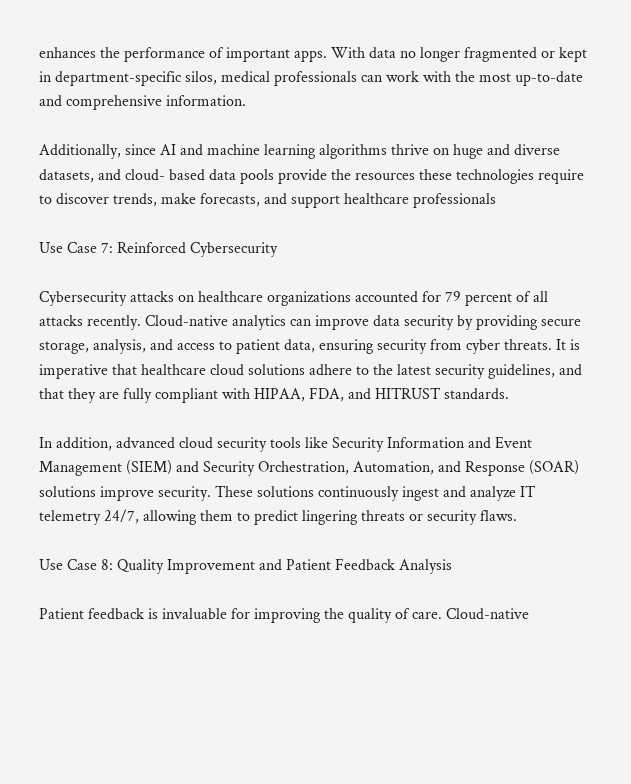enhances the performance of important apps. With data no longer fragmented or kept in department-specific silos, medical professionals can work with the most up-to-date and comprehensive information.

Additionally, since AI and machine learning algorithms thrive on huge and diverse datasets, and cloud- based data pools provide the resources these technologies require to discover trends, make forecasts, and support healthcare professionals

Use Case 7: Reinforced Cybersecurity

Cybersecurity attacks on healthcare organizations accounted for 79 percent of all attacks recently. Cloud-native analytics can improve data security by providing secure storage, analysis, and access to patient data, ensuring security from cyber threats. It is imperative that healthcare cloud solutions adhere to the latest security guidelines, and that they are fully compliant with HIPAA, FDA, and HITRUST standards.

In addition, advanced cloud security tools like Security Information and Event Management (SIEM) and Security Orchestration, Automation, and Response (SOAR) solutions improve security. These solutions continuously ingest and analyze IT telemetry 24/7, allowing them to predict lingering threats or security flaws.

Use Case 8: Quality Improvement and Patient Feedback Analysis

Patient feedback is invaluable for improving the quality of care. Cloud-native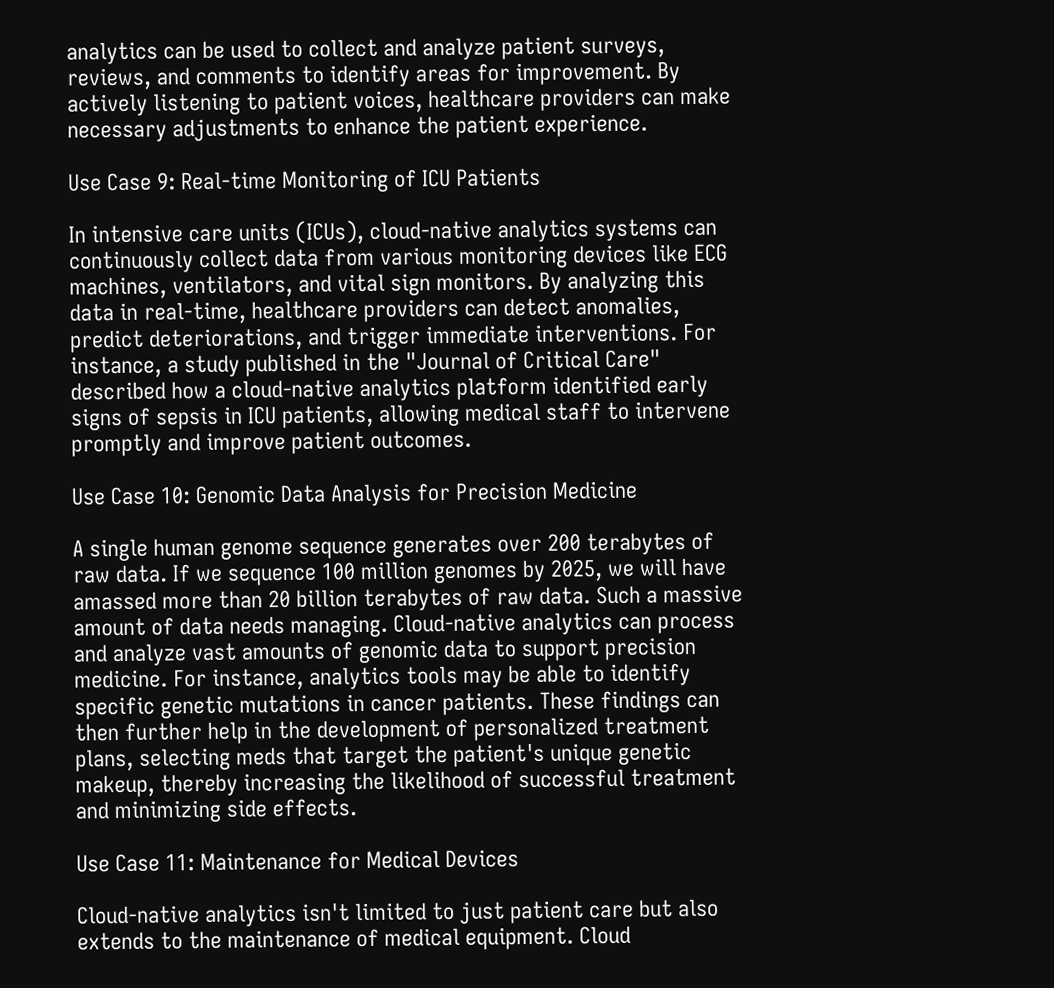analytics can be used to collect and analyze patient surveys, reviews, and comments to identify areas for improvement. By actively listening to patient voices, healthcare providers can make necessary adjustments to enhance the patient experience.

Use Case 9: Real-time Monitoring of ICU Patients

In intensive care units (ICUs), cloud-native analytics systems can continuously collect data from various monitoring devices like ECG machines, ventilators, and vital sign monitors. By analyzing this data in real-time, healthcare providers can detect anomalies, predict deteriorations, and trigger immediate interventions. For instance, a study published in the "Journal of Critical Care" described how a cloud-native analytics platform identified early signs of sepsis in ICU patients, allowing medical staff to intervene promptly and improve patient outcomes.

Use Case 10: Genomic Data Analysis for Precision Medicine

A single human genome sequence generates over 200 terabytes of raw data. If we sequence 100 million genomes by 2025, we will have amassed more than 20 billion terabytes of raw data. Such a massive amount of data needs managing. Cloud-native analytics can process and analyze vast amounts of genomic data to support precision medicine. For instance, analytics tools may be able to identify specific genetic mutations in cancer patients. These findings can then further help in the development of personalized treatment plans, selecting meds that target the patient's unique genetic makeup, thereby increasing the likelihood of successful treatment and minimizing side effects.

Use Case 11: Maintenance for Medical Devices

Cloud-native analytics isn't limited to just patient care but also extends to the maintenance of medical equipment. Cloud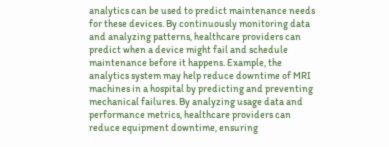analytics can be used to predict maintenance needs for these devices. By continuously monitoring data and analyzing patterns, healthcare providers can predict when a device might fail and schedule maintenance before it happens. Example, the analytics system may help reduce downtime of MRI machines in a hospital by predicting and preventing mechanical failures. By analyzing usage data and performance metrics, healthcare providers can reduce equipment downtime, ensuring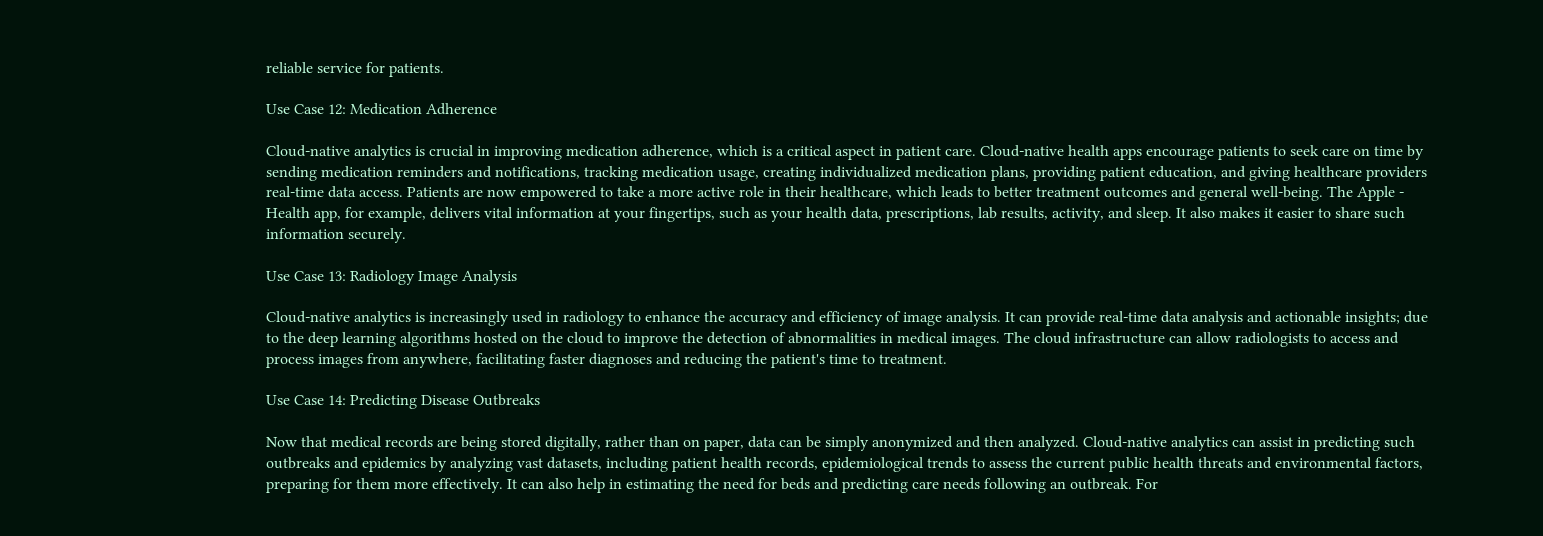reliable service for patients.

Use Case 12: Medication Adherence

Cloud-native analytics is crucial in improving medication adherence, which is a critical aspect in patient care. Cloud-native health apps encourage patients to seek care on time by sending medication reminders and notifications, tracking medication usage, creating individualized medication plans, providing patient education, and giving healthcare providers real-time data access. Patients are now empowered to take a more active role in their healthcare, which leads to better treatment outcomes and general well-being. The Apple - Health app, for example, delivers vital information at your fingertips, such as your health data, prescriptions, lab results, activity, and sleep. It also makes it easier to share such information securely.

Use Case 13: Radiology Image Analysis

Cloud-native analytics is increasingly used in radiology to enhance the accuracy and efficiency of image analysis. It can provide real-time data analysis and actionable insights; due to the deep learning algorithms hosted on the cloud to improve the detection of abnormalities in medical images. The cloud infrastructure can allow radiologists to access and process images from anywhere, facilitating faster diagnoses and reducing the patient's time to treatment.

Use Case 14: Predicting Disease Outbreaks

Now that medical records are being stored digitally, rather than on paper, data can be simply anonymized and then analyzed. Cloud-native analytics can assist in predicting such outbreaks and epidemics by analyzing vast datasets, including patient health records, epidemiological trends to assess the current public health threats and environmental factors, preparing for them more effectively. It can also help in estimating the need for beds and predicting care needs following an outbreak. For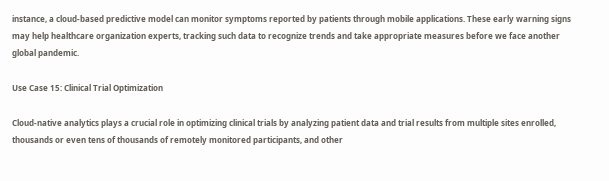instance, a cloud-based predictive model can monitor symptoms reported by patients through mobile applications. These early warning signs may help healthcare organization experts, tracking such data to recognize trends and take appropriate measures before we face another global pandemic.

Use Case 15: Clinical Trial Optimization

Cloud-native analytics plays a crucial role in optimizing clinical trials by analyzing patient data and trial results from multiple sites enrolled, thousands or even tens of thousands of remotely monitored participants, and other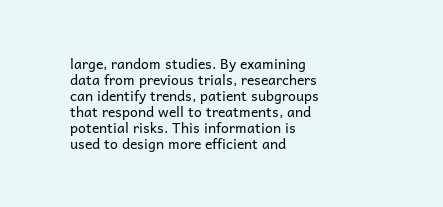large, random studies. By examining data from previous trials, researchers can identify trends, patient subgroups that respond well to treatments, and potential risks. This information is used to design more efficient and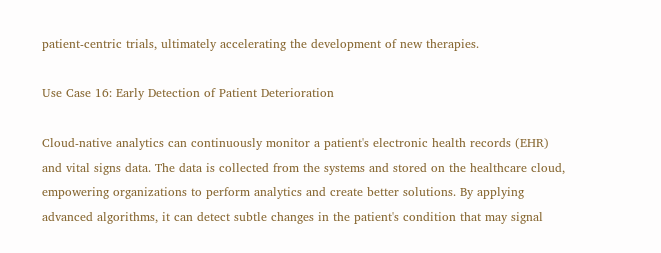patient-centric trials, ultimately accelerating the development of new therapies.

Use Case 16: Early Detection of Patient Deterioration

Cloud-native analytics can continuously monitor a patient's electronic health records (EHR) and vital signs data. The data is collected from the systems and stored on the healthcare cloud, empowering organizations to perform analytics and create better solutions. By applying advanced algorithms, it can detect subtle changes in the patient's condition that may signal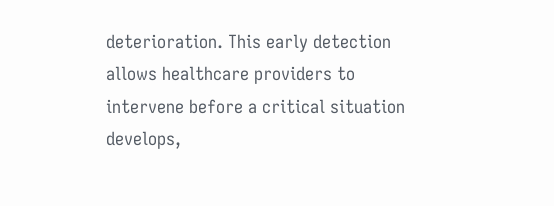deterioration. This early detection allows healthcare providers to intervene before a critical situation develops,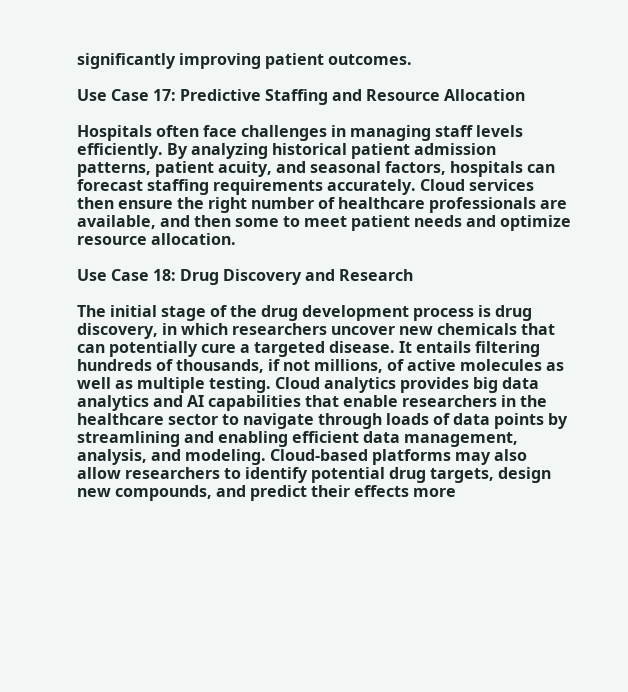significantly improving patient outcomes.

Use Case 17: Predictive Staffing and Resource Allocation

Hospitals often face challenges in managing staff levels efficiently. By analyzing historical patient admission patterns, patient acuity, and seasonal factors, hospitals can forecast staffing requirements accurately. Cloud services then ensure the right number of healthcare professionals are available, and then some to meet patient needs and optimize resource allocation.

Use Case 18: Drug Discovery and Research

The initial stage of the drug development process is drug discovery, in which researchers uncover new chemicals that can potentially cure a targeted disease. It entails filtering hundreds of thousands, if not millions, of active molecules as well as multiple testing. Cloud analytics provides big data analytics and AI capabilities that enable researchers in the healthcare sector to navigate through loads of data points by streamlining and enabling efficient data management, analysis, and modeling. Cloud-based platforms may also allow researchers to identify potential drug targets, design new compounds, and predict their effects more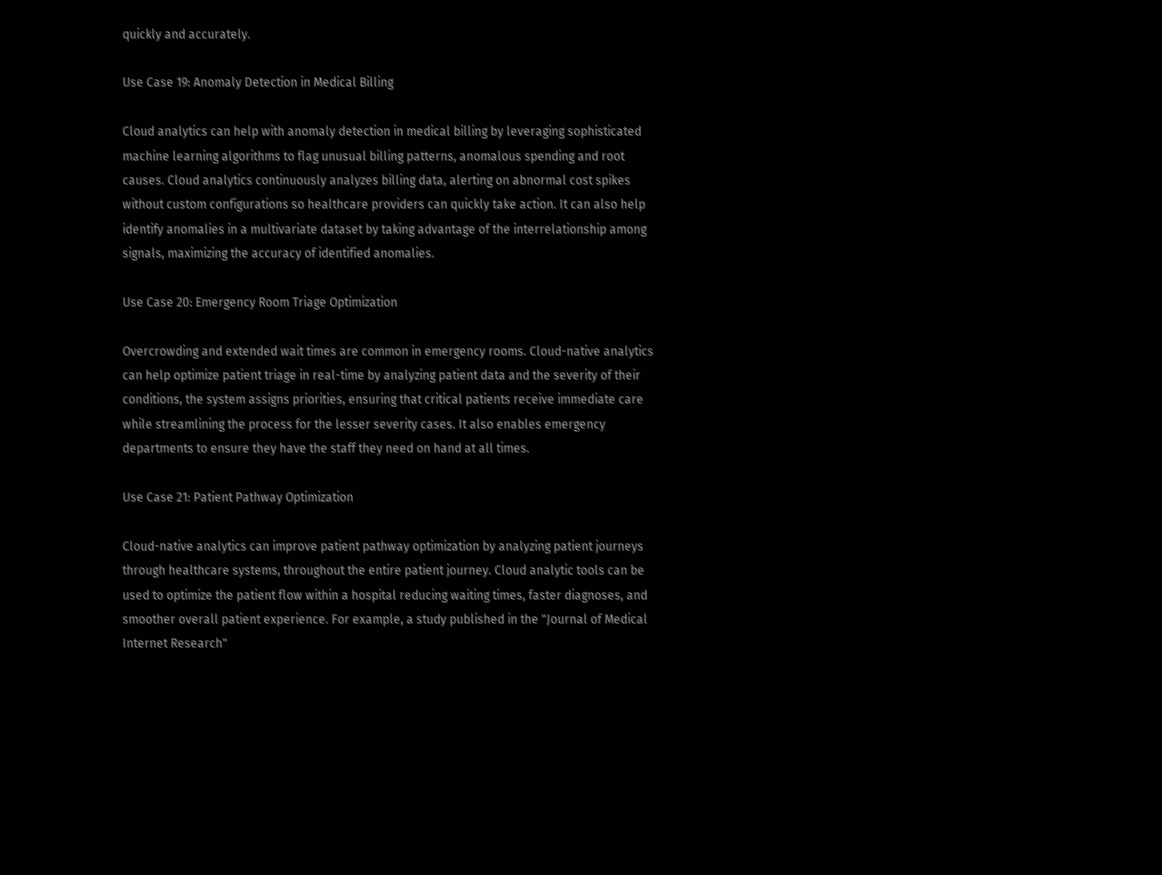quickly and accurately.

Use Case 19: Anomaly Detection in Medical Billing

Cloud analytics can help with anomaly detection in medical billing by leveraging sophisticated machine learning algorithms to flag unusual billing patterns, anomalous spending and root causes. Cloud analytics continuously analyzes billing data, alerting on abnormal cost spikes without custom configurations so healthcare providers can quickly take action. It can also help identify anomalies in a multivariate dataset by taking advantage of the interrelationship among signals, maximizing the accuracy of identified anomalies.

Use Case 20: Emergency Room Triage Optimization

Overcrowding and extended wait times are common in emergency rooms. Cloud-native analytics can help optimize patient triage in real-time by analyzing patient data and the severity of their conditions, the system assigns priorities, ensuring that critical patients receive immediate care while streamlining the process for the lesser severity cases. It also enables emergency departments to ensure they have the staff they need on hand at all times.

Use Case 21: Patient Pathway Optimization

Cloud-native analytics can improve patient pathway optimization by analyzing patient journeys through healthcare systems, throughout the entire patient journey. Cloud analytic tools can be used to optimize the patient flow within a hospital reducing waiting times, faster diagnoses, and smoother overall patient experience. For example, a study published in the "Journal of Medical Internet Research"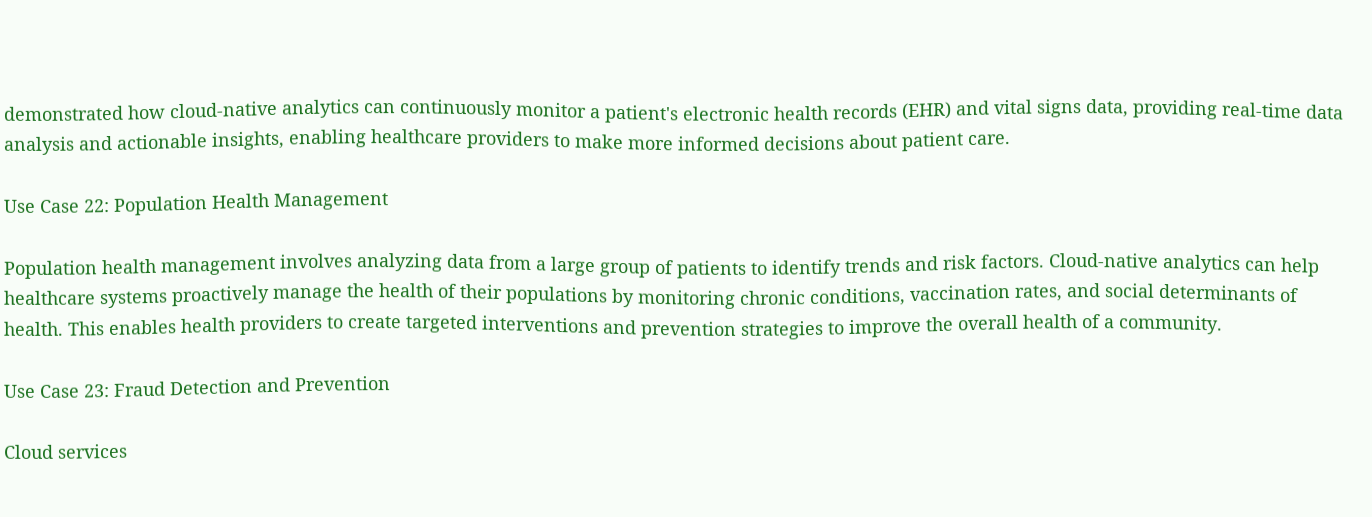demonstrated how cloud-native analytics can continuously monitor a patient's electronic health records (EHR) and vital signs data, providing real-time data analysis and actionable insights, enabling healthcare providers to make more informed decisions about patient care.

Use Case 22: Population Health Management

Population health management involves analyzing data from a large group of patients to identify trends and risk factors. Cloud-native analytics can help healthcare systems proactively manage the health of their populations by monitoring chronic conditions, vaccination rates, and social determinants of health. This enables health providers to create targeted interventions and prevention strategies to improve the overall health of a community.

Use Case 23: Fraud Detection and Prevention

Cloud services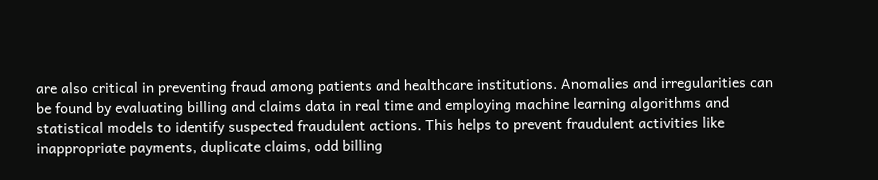are also critical in preventing fraud among patients and healthcare institutions. Anomalies and irregularities can be found by evaluating billing and claims data in real time and employing machine learning algorithms and statistical models to identify suspected fraudulent actions. This helps to prevent fraudulent activities like inappropriate payments, duplicate claims, odd billing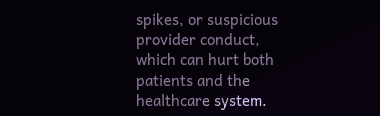spikes, or suspicious provider conduct, which can hurt both patients and the healthcare system.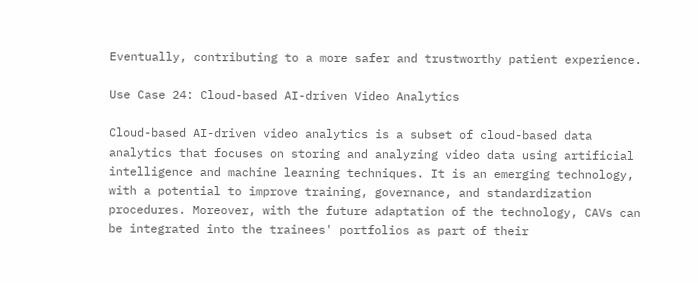Eventually, contributing to a more safer and trustworthy patient experience.

Use Case 24: Cloud-based AI-driven Video Analytics

Cloud-based AI-driven video analytics is a subset of cloud-based data analytics that focuses on storing and analyzing video data using artificial intelligence and machine learning techniques. It is an emerging technology, with a potential to improve training, governance, and standardization procedures. Moreover, with the future adaptation of the technology, CAVs can be integrated into the trainees' portfolios as part of their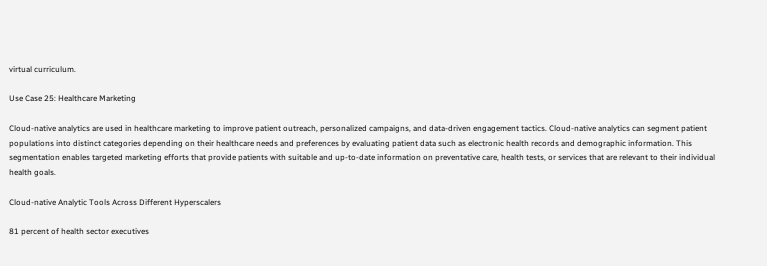virtual curriculum.

Use Case 25: Healthcare Marketing

Cloud-native analytics are used in healthcare marketing to improve patient outreach, personalized campaigns, and data-driven engagement tactics. Cloud-native analytics can segment patient populations into distinct categories depending on their healthcare needs and preferences by evaluating patient data such as electronic health records and demographic information. This segmentation enables targeted marketing efforts that provide patients with suitable and up-to-date information on preventative care, health tests, or services that are relevant to their individual health goals.

Cloud-native Analytic Tools Across Different Hyperscalers

81 percent of health sector executives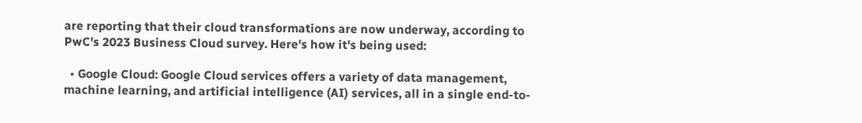are reporting that their cloud transformations are now underway, according to PwC's 2023 Business Cloud survey. Here's how it's being used:

  • Google Cloud: Google Cloud services offers a variety of data management, machine learning, and artificial intelligence (AI) services, all in a single end-to-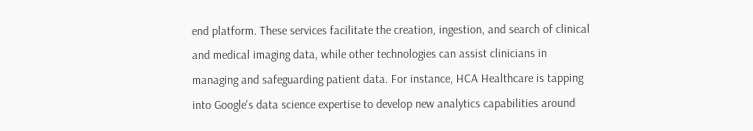end platform. These services facilitate the creation, ingestion, and search of clinical and medical imaging data, while other technologies can assist clinicians in managing and safeguarding patient data. For instance, HCA Healthcare is tapping into Google's data science expertise to develop new analytics capabilities around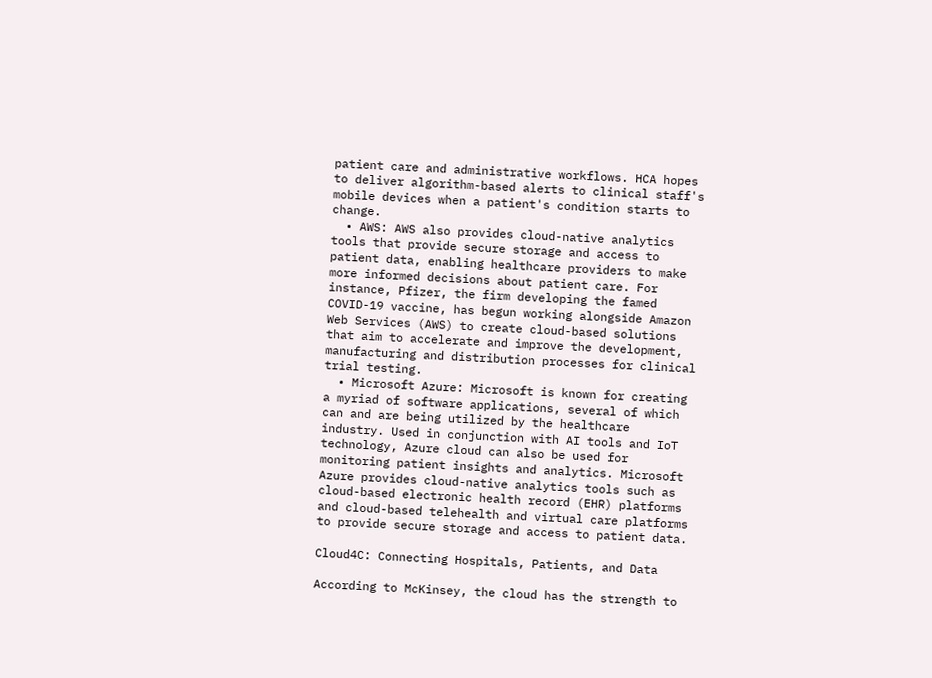patient care and administrative workflows. HCA hopes to deliver algorithm-based alerts to clinical staff's mobile devices when a patient's condition starts to change.
  • AWS: AWS also provides cloud-native analytics tools that provide secure storage and access to patient data, enabling healthcare providers to make more informed decisions about patient care. For instance, Pfizer, the firm developing the famed COVID-19 vaccine, has begun working alongside Amazon Web Services (AWS) to create cloud-based solutions that aim to accelerate and improve the development, manufacturing and distribution processes for clinical trial testing.
  • Microsoft Azure: Microsoft is known for creating a myriad of software applications, several of which can and are being utilized by the healthcare industry. Used in conjunction with AI tools and IoT technology, Azure cloud can also be used for monitoring patient insights and analytics. Microsoft Azure provides cloud-native analytics tools such as cloud-based electronic health record (EHR) platforms and cloud-based telehealth and virtual care platforms to provide secure storage and access to patient data.

Cloud4C: Connecting Hospitals, Patients, and Data

According to McKinsey, the cloud has the strength to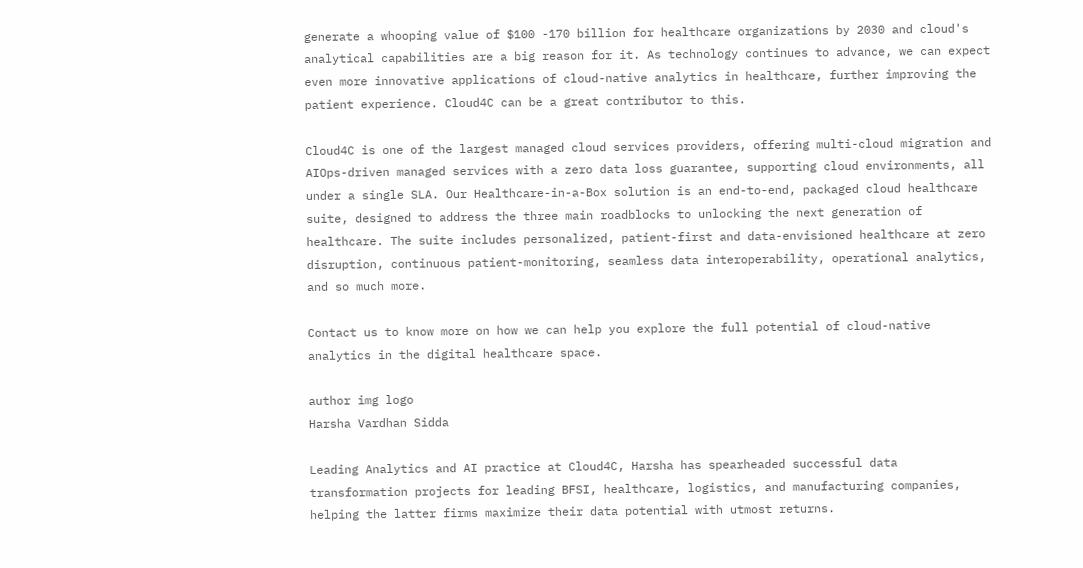generate a whooping value of $100 -170 billion for healthcare organizations by 2030 and cloud's analytical capabilities are a big reason for it. As technology continues to advance, we can expect even more innovative applications of cloud-native analytics in healthcare, further improving the patient experience. Cloud4C can be a great contributor to this.

Cloud4C is one of the largest managed cloud services providers, offering multi-cloud migration and AIOps-driven managed services with a zero data loss guarantee, supporting cloud environments, all under a single SLA. Our Healthcare-in-a-Box solution is an end-to-end, packaged cloud healthcare suite, designed to address the three main roadblocks to unlocking the next generation of healthcare. The suite includes personalized, patient-first and data-envisioned healthcare at zero disruption, continuous patient-monitoring, seamless data interoperability, operational analytics, and so much more.

Contact us to know more on how we can help you explore the full potential of cloud-native analytics in the digital healthcare space.

author img logo
Harsha Vardhan Sidda

Leading Analytics and AI practice at Cloud4C, Harsha has spearheaded successful data transformation projects for leading BFSI, healthcare, logistics, and manufacturing companies, helping the latter firms maximize their data potential with utmost returns.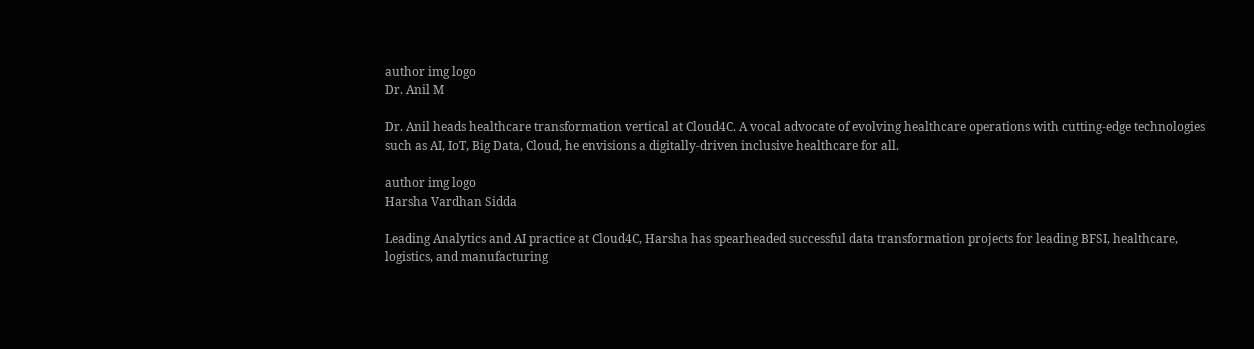author img logo
Dr. Anil M

Dr. Anil heads healthcare transformation vertical at Cloud4C. A vocal advocate of evolving healthcare operations with cutting-edge technologies such as AI, IoT, Big Data, Cloud, he envisions a digitally-driven inclusive healthcare for all.

author img logo
Harsha Vardhan Sidda

Leading Analytics and AI practice at Cloud4C, Harsha has spearheaded successful data transformation projects for leading BFSI, healthcare, logistics, and manufacturing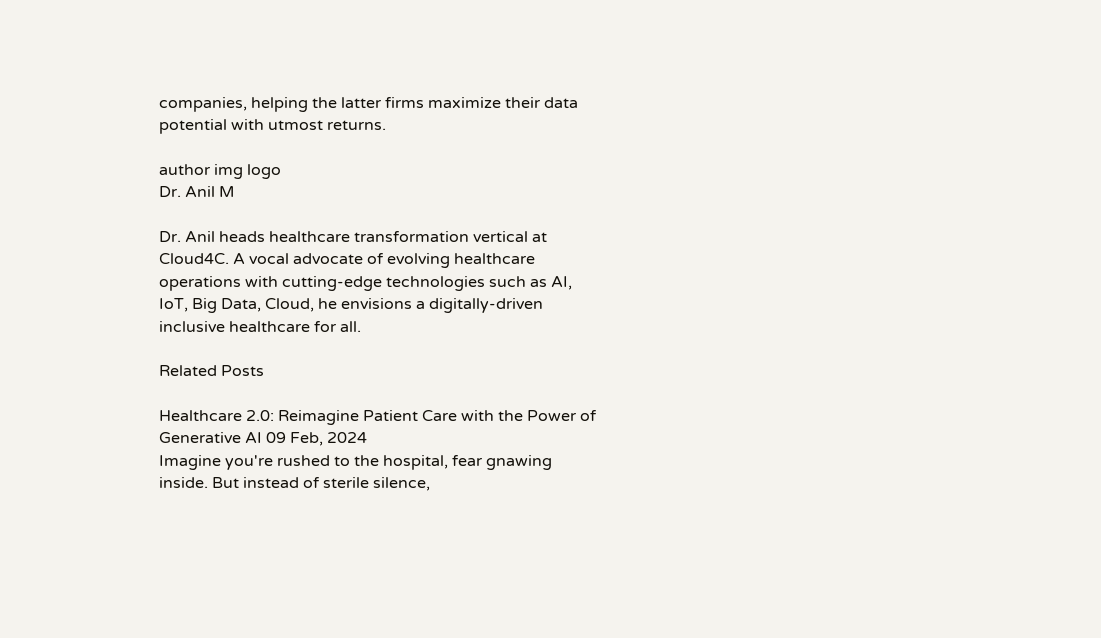companies, helping the latter firms maximize their data potential with utmost returns.

author img logo
Dr. Anil M

Dr. Anil heads healthcare transformation vertical at Cloud4C. A vocal advocate of evolving healthcare operations with cutting-edge technologies such as AI, IoT, Big Data, Cloud, he envisions a digitally-driven inclusive healthcare for all.

Related Posts

Healthcare 2.0: Reimagine Patient Care with the Power of Generative AI 09 Feb, 2024
Imagine you're rushed to the hospital, fear gnawing inside. But instead of sterile silence,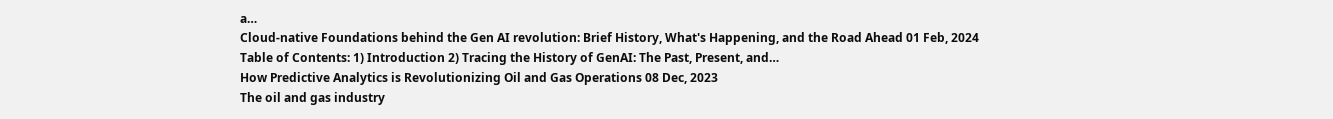a…
Cloud-native Foundations behind the Gen AI revolution: Brief History, What's Happening, and the Road Ahead 01 Feb, 2024
Table of Contents: 1) Introduction 2) Tracing the History of GenAI: The Past, Present, and…
How Predictive Analytics is Revolutionizing Oil and Gas Operations 08 Dec, 2023
The oil and gas industry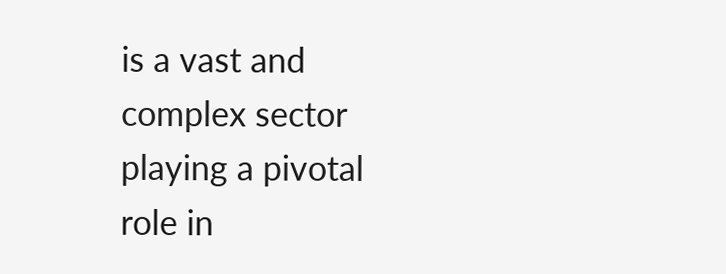is a vast and complex sector playing a pivotal role in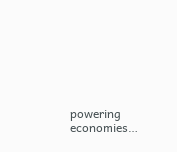powering economies…